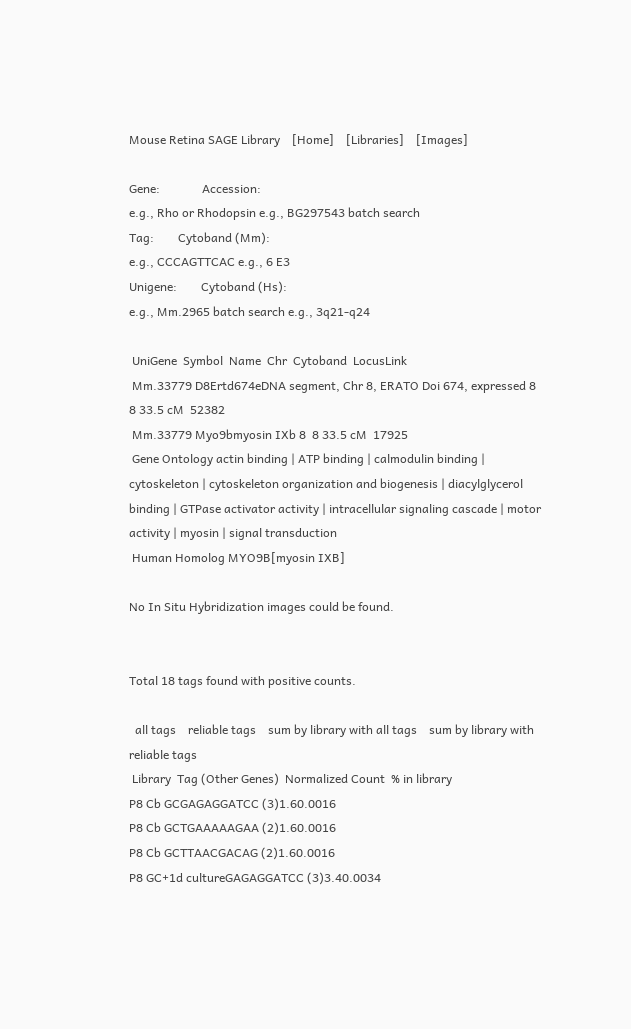Mouse Retina SAGE Library    [Home]    [Libraries]    [Images]

Gene:              Accession:
e.g., Rho or Rhodopsin e.g., BG297543 batch search
Tag:        Cytoband (Mm):
e.g., CCCAGTTCAC e.g., 6 E3
Unigene:        Cytoband (Hs):
e.g., Mm.2965 batch search e.g., 3q21-q24

 UniGene  Symbol  Name  Chr  Cytoband  LocusLink
 Mm.33779 D8Ertd674eDNA segment, Chr 8, ERATO Doi 674, expressed 8  8 33.5 cM  52382
 Mm.33779 Myo9bmyosin IXb 8  8 33.5 cM  17925
 Gene Ontology actin binding | ATP binding | calmodulin binding | cytoskeleton | cytoskeleton organization and biogenesis | diacylglycerol binding | GTPase activator activity | intracellular signaling cascade | motor activity | myosin | signal transduction
 Human Homolog MYO9B[myosin IXB]

No In Situ Hybridization images could be found.


Total 18 tags found with positive counts.

  all tags    reliable tags    sum by library with all tags    sum by library with reliable tags
 Library  Tag (Other Genes)  Normalized Count  % in library
P8 Cb GCGAGAGGATCC (3)1.60.0016
P8 Cb GCTGAAAAAGAA (2)1.60.0016
P8 Cb GCTTAACGACAG (2)1.60.0016
P8 GC+1d cultureGAGAGGATCC (3)3.40.0034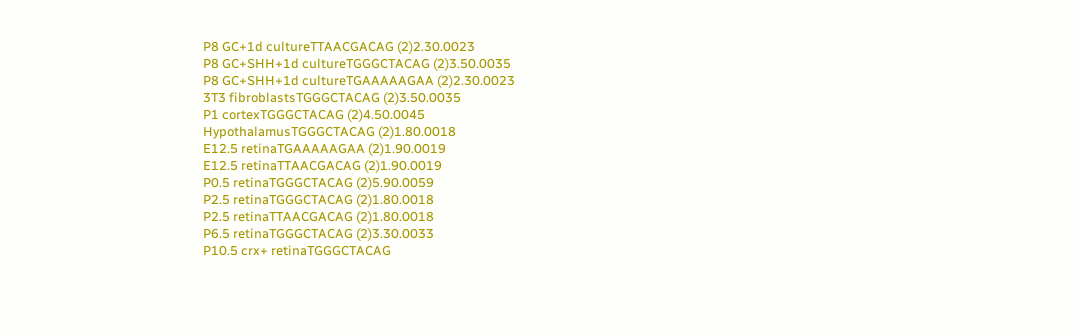P8 GC+1d cultureTTAACGACAG (2)2.30.0023
P8 GC+SHH+1d cultureTGGGCTACAG (2)3.50.0035
P8 GC+SHH+1d cultureTGAAAAAGAA (2)2.30.0023
3T3 fibroblastsTGGGCTACAG (2)3.50.0035
P1 cortexTGGGCTACAG (2)4.50.0045
HypothalamusTGGGCTACAG (2)1.80.0018
E12.5 retinaTGAAAAAGAA (2)1.90.0019
E12.5 retinaTTAACGACAG (2)1.90.0019
P0.5 retinaTGGGCTACAG (2)5.90.0059
P2.5 retinaTGGGCTACAG (2)1.80.0018
P2.5 retinaTTAACGACAG (2)1.80.0018
P6.5 retinaTGGGCTACAG (2)3.30.0033
P10.5 crx+ retinaTGGGCTACAG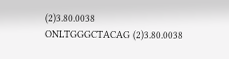(2)3.80.0038
ONLTGGGCTACAG (2)3.80.0038